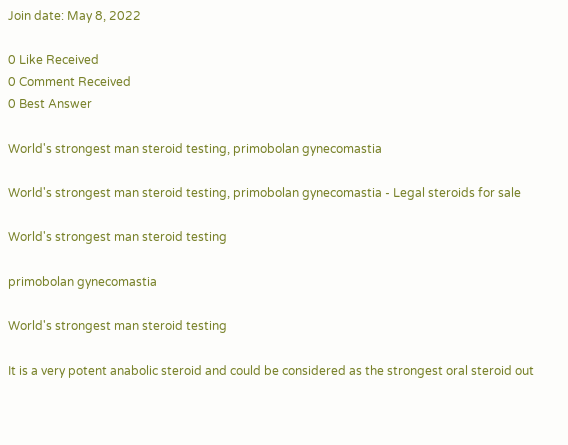Join date: May 8, 2022

0 Like Received
0 Comment Received
0 Best Answer

World's strongest man steroid testing, primobolan gynecomastia

World's strongest man steroid testing, primobolan gynecomastia - Legal steroids for sale

World's strongest man steroid testing

primobolan gynecomastia

World's strongest man steroid testing

It is a very potent anabolic steroid and could be considered as the strongest oral steroid out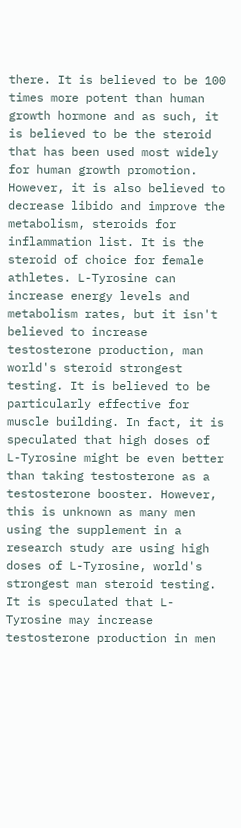there. It is believed to be 100 times more potent than human growth hormone and as such, it is believed to be the steroid that has been used most widely for human growth promotion. However, it is also believed to decrease libido and improve the metabolism, steroids for inflammation list. It is the steroid of choice for female athletes. L-Tyrosine can increase energy levels and metabolism rates, but it isn't believed to increase testosterone production, man world's steroid strongest testing. It is believed to be particularly effective for muscle building. In fact, it is speculated that high doses of L-Tyrosine might be even better than taking testosterone as a testosterone booster. However, this is unknown as many men using the supplement in a research study are using high doses of L-Tyrosine, world's strongest man steroid testing. It is speculated that L-Tyrosine may increase testosterone production in men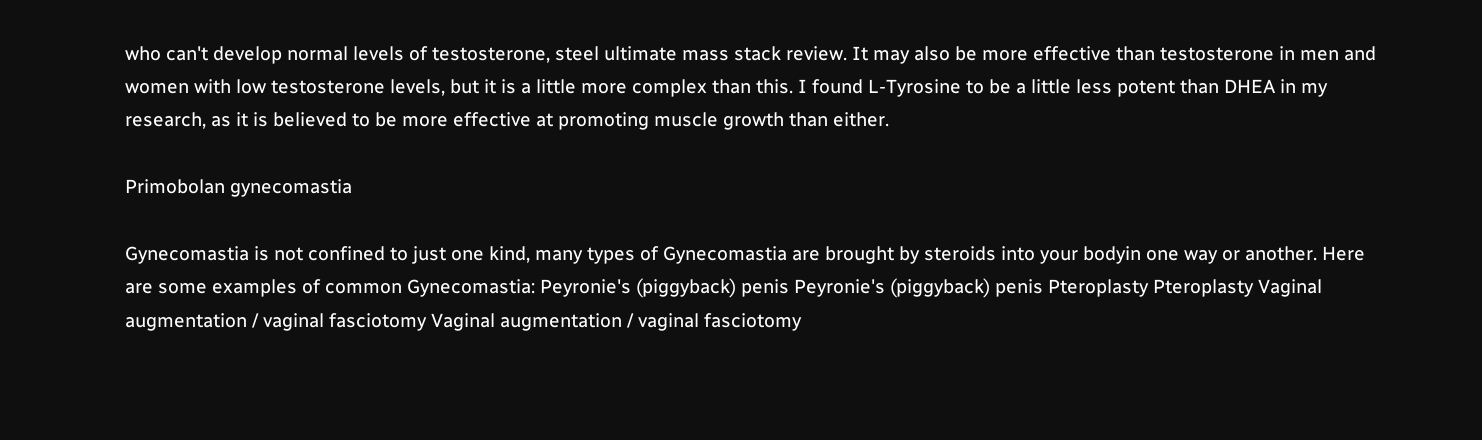who can't develop normal levels of testosterone, steel ultimate mass stack review. It may also be more effective than testosterone in men and women with low testosterone levels, but it is a little more complex than this. I found L-Tyrosine to be a little less potent than DHEA in my research, as it is believed to be more effective at promoting muscle growth than either.

Primobolan gynecomastia

Gynecomastia is not confined to just one kind, many types of Gynecomastia are brought by steroids into your bodyin one way or another. Here are some examples of common Gynecomastia: Peyronie's (piggyback) penis Peyronie's (piggyback) penis Pteroplasty Pteroplasty Vaginal augmentation / vaginal fasciotomy Vaginal augmentation / vaginal fasciotomy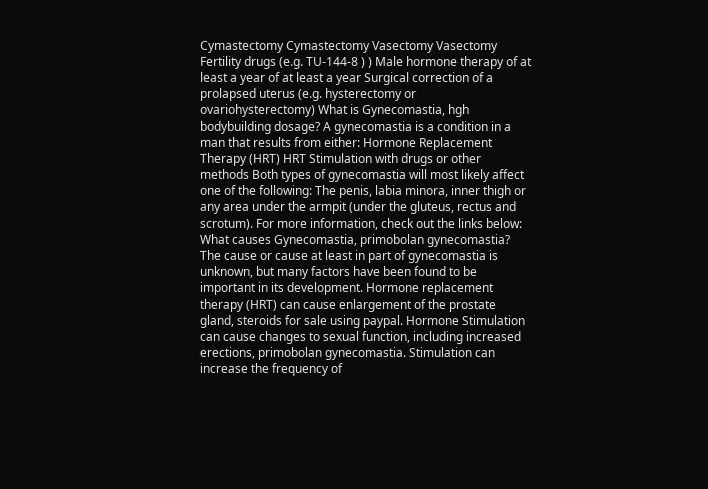Cymastectomy Cymastectomy Vasectomy Vasectomy Fertility drugs (e.g. TU-144-8 ) ) Male hormone therapy of at least a year of at least a year Surgical correction of a prolapsed uterus (e.g. hysterectomy or ovariohysterectomy) What is Gynecomastia, hgh bodybuilding dosage? A gynecomastia is a condition in a man that results from either: Hormone Replacement Therapy (HRT) HRT Stimulation with drugs or other methods Both types of gynecomastia will most likely affect one of the following: The penis, labia minora, inner thigh or any area under the armpit (under the gluteus, rectus and scrotum). For more information, check out the links below: What causes Gynecomastia, primobolan gynecomastia? The cause or cause at least in part of gynecomastia is unknown, but many factors have been found to be important in its development. Hormone replacement therapy (HRT) can cause enlargement of the prostate gland, steroids for sale using paypal. Hormone Stimulation can cause changes to sexual function, including increased erections, primobolan gynecomastia. Stimulation can increase the frequency of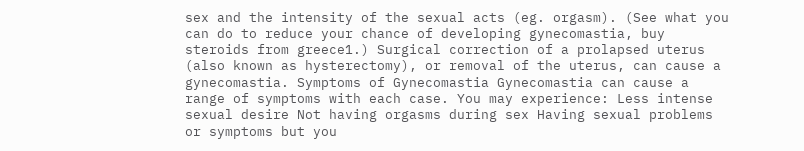sex and the intensity of the sexual acts (eg. orgasm). (See what you can do to reduce your chance of developing gynecomastia, buy steroids from greece1.) Surgical correction of a prolapsed uterus (also known as hysterectomy), or removal of the uterus, can cause a gynecomastia. Symptoms of Gynecomastia Gynecomastia can cause a range of symptoms with each case. You may experience: Less intense sexual desire Not having orgasms during sex Having sexual problems or symptoms but you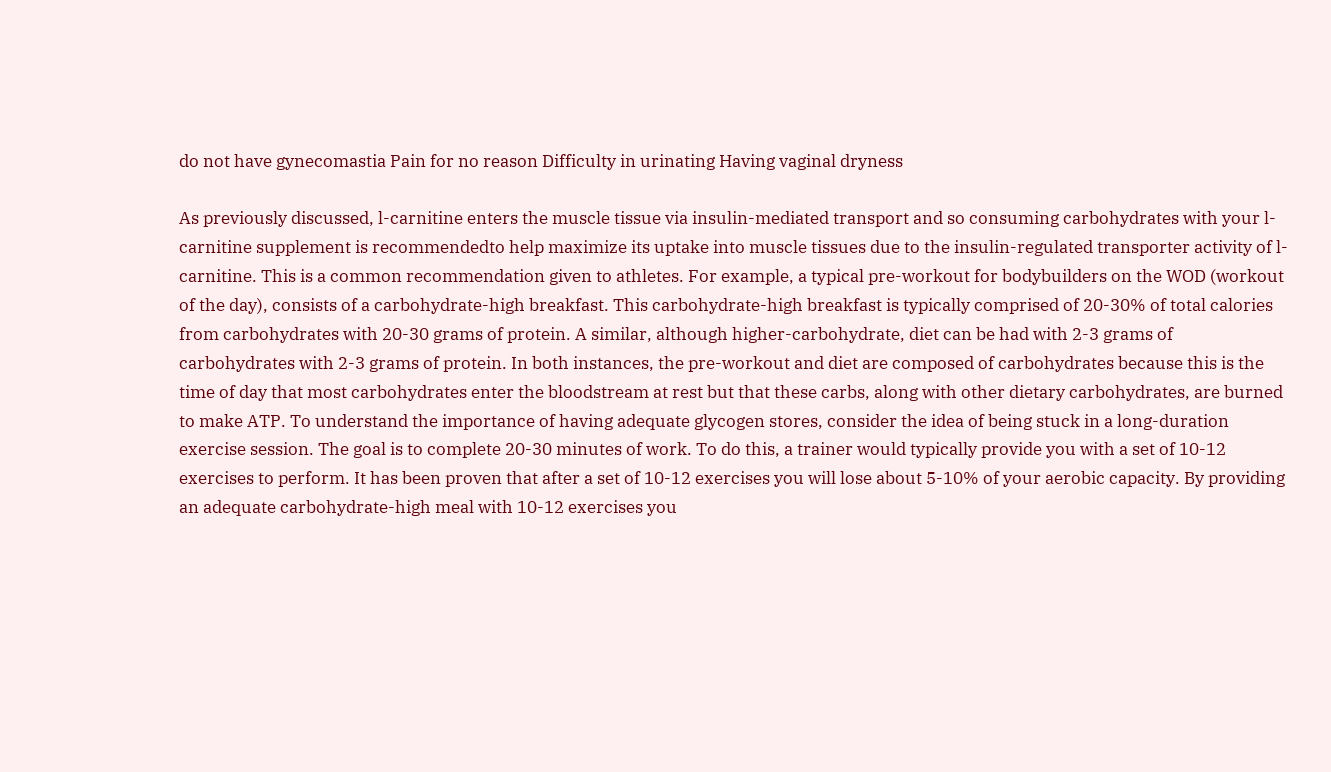do not have gynecomastia Pain for no reason Difficulty in urinating Having vaginal dryness

As previously discussed, l-carnitine enters the muscle tissue via insulin-mediated transport and so consuming carbohydrates with your l-carnitine supplement is recommendedto help maximize its uptake into muscle tissues due to the insulin-regulated transporter activity of l-carnitine. This is a common recommendation given to athletes. For example, a typical pre-workout for bodybuilders on the WOD (workout of the day), consists of a carbohydrate-high breakfast. This carbohydrate-high breakfast is typically comprised of 20-30% of total calories from carbohydrates with 20-30 grams of protein. A similar, although higher-carbohydrate, diet can be had with 2-3 grams of carbohydrates with 2-3 grams of protein. In both instances, the pre-workout and diet are composed of carbohydrates because this is the time of day that most carbohydrates enter the bloodstream at rest but that these carbs, along with other dietary carbohydrates, are burned to make ATP. To understand the importance of having adequate glycogen stores, consider the idea of being stuck in a long-duration exercise session. The goal is to complete 20-30 minutes of work. To do this, a trainer would typically provide you with a set of 10-12 exercises to perform. It has been proven that after a set of 10-12 exercises you will lose about 5-10% of your aerobic capacity. By providing an adequate carbohydrate-high meal with 10-12 exercises you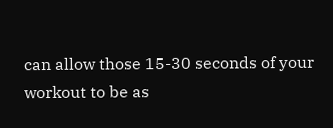can allow those 15-30 seconds of your workout to be as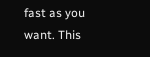fast as you want. This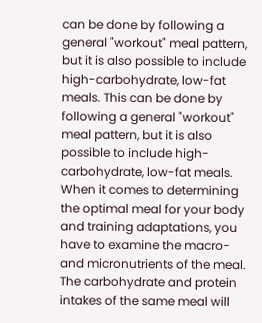can be done by following a general "workout" meal pattern, but it is also possible to include high-carbohydrate, low-fat meals. This can be done by following a general "workout" meal pattern, but it is also possible to include high-carbohydrate, low-fat meals. When it comes to determining the optimal meal for your body and training adaptations, you have to examine the macro- and micronutrients of the meal. The carbohydrate and protein intakes of the same meal will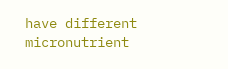have different micronutrient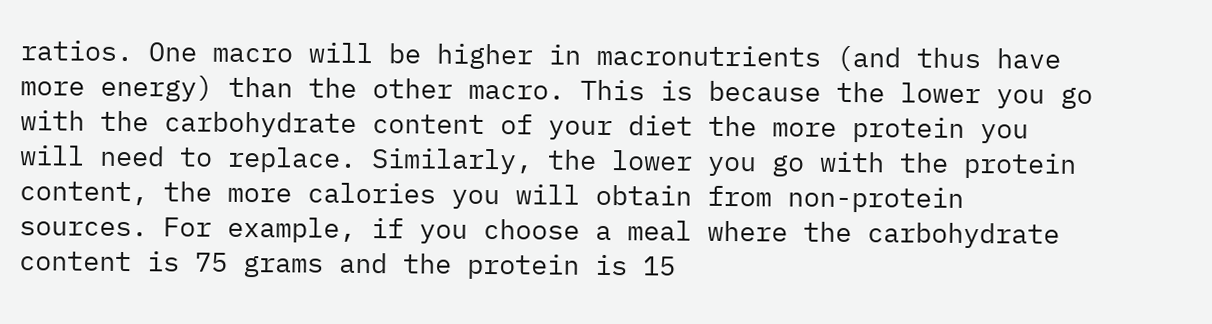ratios. One macro will be higher in macronutrients (and thus have more energy) than the other macro. This is because the lower you go with the carbohydrate content of your diet the more protein you will need to replace. Similarly, the lower you go with the protein content, the more calories you will obtain from non-protein sources. For example, if you choose a meal where the carbohydrate content is 75 grams and the protein is 15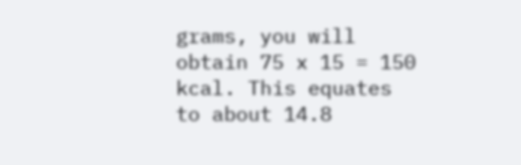grams, you will obtain 75 x 15 = 150 kcal. This equates to about 14.8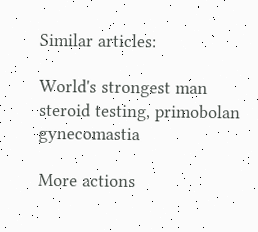Similar articles:

World's strongest man steroid testing, primobolan gynecomastia

More actions